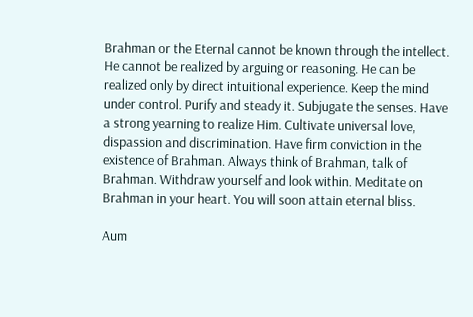Brahman or the Eternal cannot be known through the intellect. He cannot be realized by arguing or reasoning. He can be realized only by direct intuitional experience. Keep the mind under control. Purify and steady it. Subjugate the senses. Have a strong yearning to realize Him. Cultivate universal love, dispassion and discrimination. Have firm conviction in the existence of Brahman. Always think of Brahman, talk of Brahman. Withdraw yourself and look within. Meditate on Brahman in your heart. You will soon attain eternal bliss.

Aum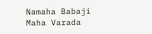Namaha Babaji Maha Varada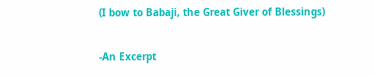(I bow to Babaji, the Great Giver of Blessings)

-An Excerpt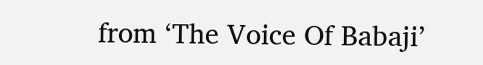from ‘The Voice Of Babaji’